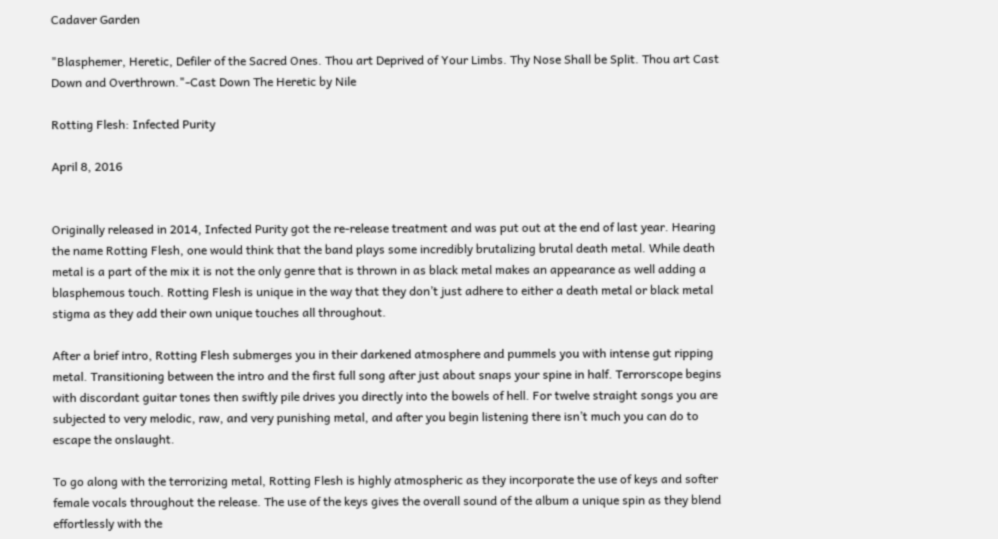Cadaver Garden

"Blasphemer, Heretic, Defiler of the Sacred Ones. Thou art Deprived of Your Limbs. Thy Nose Shall be Split. Thou art Cast Down and Overthrown."-Cast Down The Heretic by Nile

Rotting Flesh: Infected Purity

April 8, 2016


Originally released in 2014, Infected Purity got the re-release treatment and was put out at the end of last year. Hearing the name Rotting Flesh, one would think that the band plays some incredibly brutalizing brutal death metal. While death metal is a part of the mix it is not the only genre that is thrown in as black metal makes an appearance as well adding a blasphemous touch. Rotting Flesh is unique in the way that they don’t just adhere to either a death metal or black metal stigma as they add their own unique touches all throughout.

After a brief intro, Rotting Flesh submerges you in their darkened atmosphere and pummels you with intense gut ripping metal. Transitioning between the intro and the first full song after just about snaps your spine in half. Terrorscope begins with discordant guitar tones then swiftly pile drives you directly into the bowels of hell. For twelve straight songs you are subjected to very melodic, raw, and very punishing metal, and after you begin listening there isn’t much you can do to escape the onslaught.

To go along with the terrorizing metal, Rotting Flesh is highly atmospheric as they incorporate the use of keys and softer female vocals throughout the release. The use of the keys gives the overall sound of the album a unique spin as they blend effortlessly with the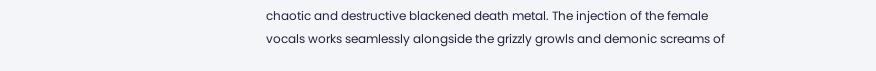chaotic and destructive blackened death metal. The injection of the female vocals works seamlessly alongside the grizzly growls and demonic screams of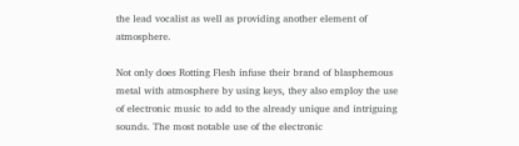the lead vocalist as well as providing another element of atmosphere.

Not only does Rotting Flesh infuse their brand of blasphemous metal with atmosphere by using keys, they also employ the use of electronic music to add to the already unique and intriguing sounds. The most notable use of the electronic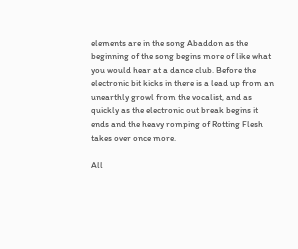elements are in the song Abaddon as the beginning of the song begins more of like what you would hear at a dance club. Before the electronic bit kicks in there is a lead up from an unearthly growl from the vocalist, and as quickly as the electronic out break begins it ends and the heavy romping of Rotting Flesh takes over once more.

All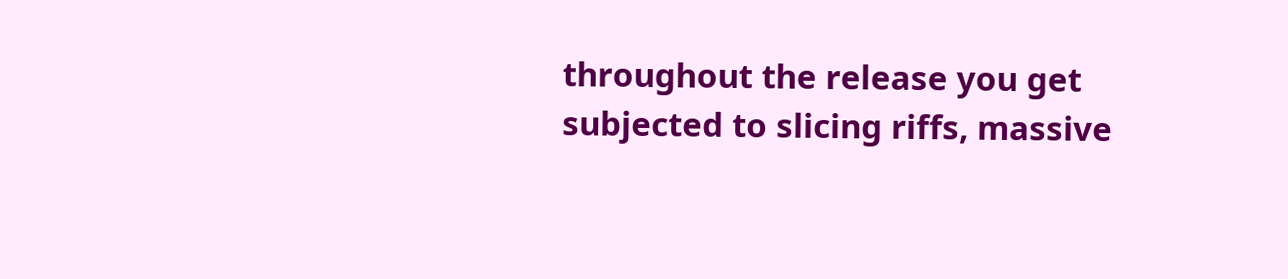throughout the release you get subjected to slicing riffs, massive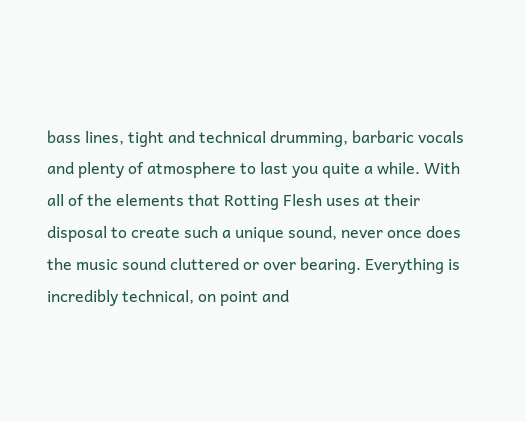bass lines, tight and technical drumming, barbaric vocals and plenty of atmosphere to last you quite a while. With all of the elements that Rotting Flesh uses at their disposal to create such a unique sound, never once does the music sound cluttered or over bearing. Everything is incredibly technical, on point and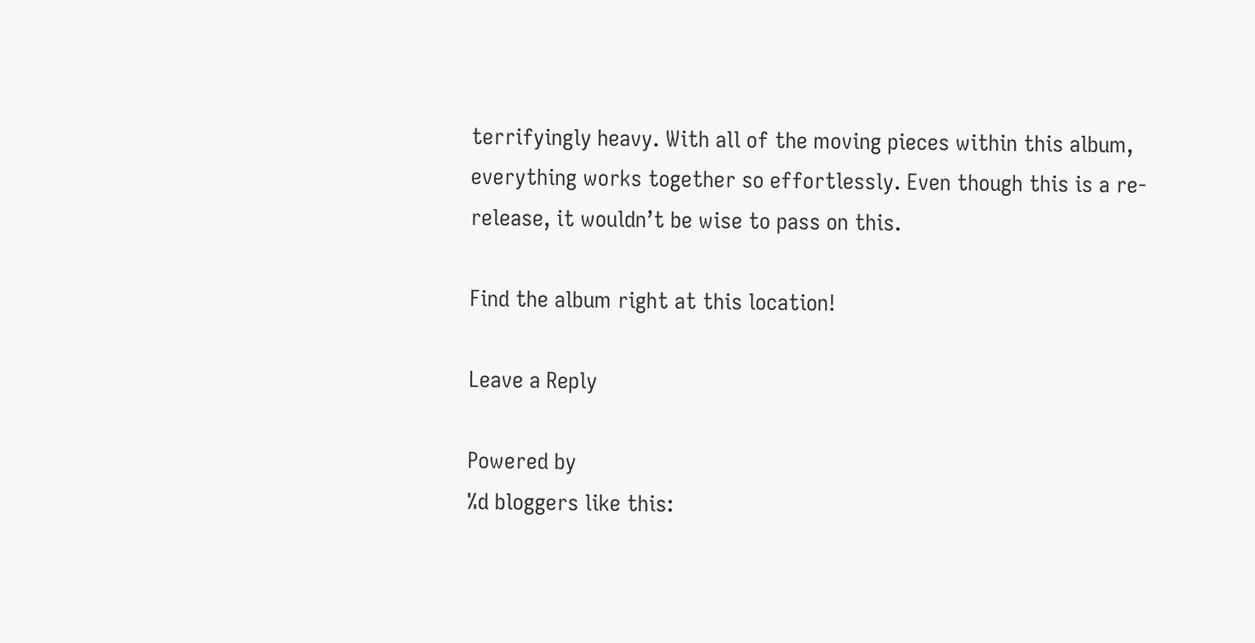terrifyingly heavy. With all of the moving pieces within this album, everything works together so effortlessly. Even though this is a re-release, it wouldn’t be wise to pass on this.

Find the album right at this location!

Leave a Reply

Powered by
%d bloggers like this: